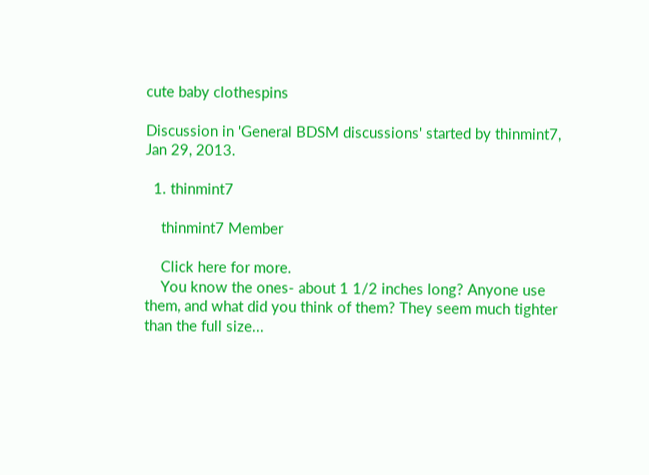cute baby clothespins

Discussion in 'General BDSM discussions' started by thinmint7, Jan 29, 2013.

  1. thinmint7

    thinmint7 Member

    Click here for more.
    You know the ones- about 1 1/2 inches long? Anyone use them, and what did you think of them? They seem much tighter than the full size...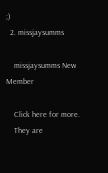;)
  2. missjaysumms

    missjaysumms New Member

    Click here for more.
    They are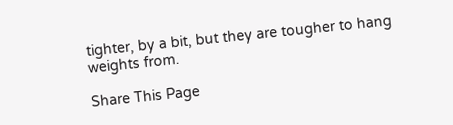tighter, by a bit, but they are tougher to hang weights from.

Share This Page